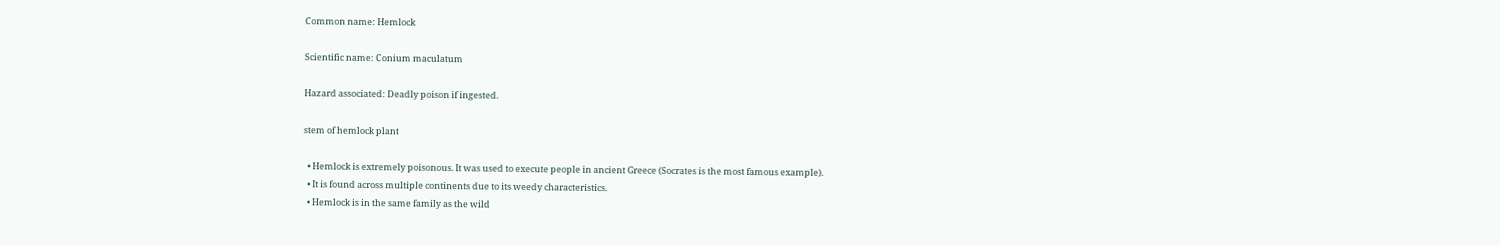Common name: Hemlock

Scientific name: Conium maculatum

Hazard associated: Deadly poison if ingested.

stem of hemlock plant

  • Hemlock is extremely poisonous. It was used to execute people in ancient Greece (Socrates is the most famous example).
  • It is found across multiple continents due to its weedy characteristics.
  • Hemlock is in the same family as the wild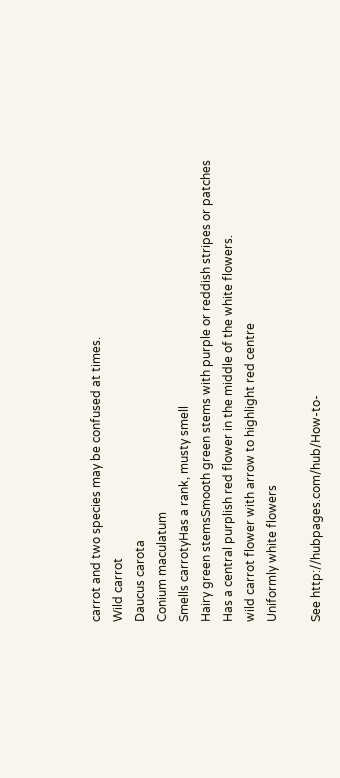carrot and two species may be confused at times.
Wild carrot
Daucus carota
Conium maculatum
Smells carrotyHas a rank, musty smell
Hairy green stemsSmooth green stems with purple or reddish stripes or patches
Has a central purplish red flower in the middle of the white flowers.
wild carrot flower with arrow to highlight red centre
Uniformly white flowers

See http://hubpages.com/hub/How-to-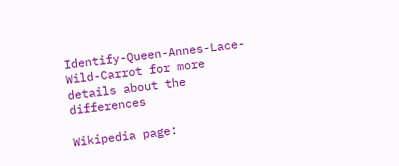Identify-Queen-Annes-Lace-Wild-Carrot for more details about the differences

Wikipedia page: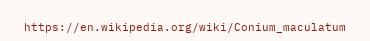https://en.wikipedia.org/wiki/Conium_maculatum